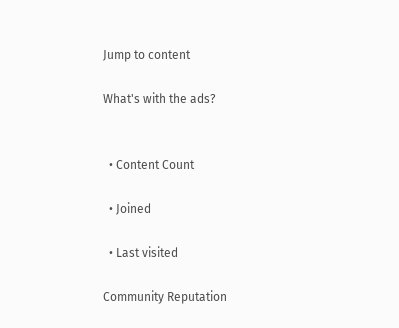Jump to content

What's with the ads?


  • Content Count

  • Joined

  • Last visited

Community Reputation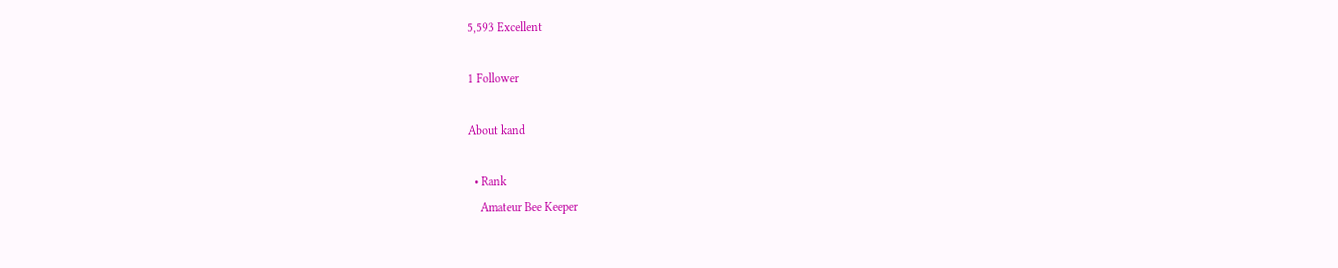5,593 Excellent

1 Follower

About kand

  • Rank
    Amateur Bee Keeper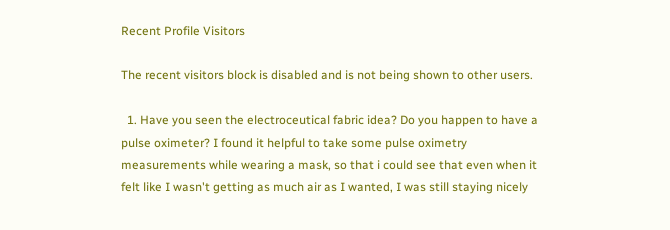Recent Profile Visitors

The recent visitors block is disabled and is not being shown to other users.

  1. Have you seen the electroceutical fabric idea? Do you happen to have a pulse oximeter? I found it helpful to take some pulse oximetry measurements while wearing a mask, so that i could see that even when it felt like I wasn't getting as much air as I wanted, I was still staying nicely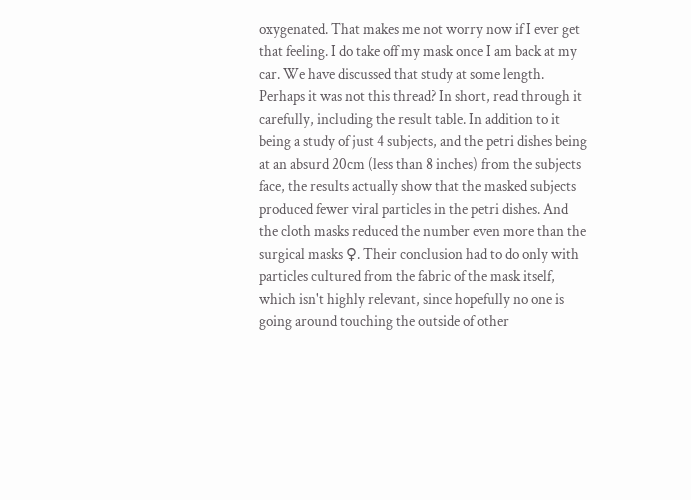oxygenated. That makes me not worry now if I ever get that feeling. I do take off my mask once I am back at my car. We have discussed that study at some length. Perhaps it was not this thread? In short, read through it carefully, including the result table. In addition to it being a study of just 4 subjects, and the petri dishes being at an absurd 20cm (less than 8 inches) from the subjects face, the results actually show that the masked subjects produced fewer viral particles in the petri dishes. And the cloth masks reduced the number even more than the surgical masks ♀. Their conclusion had to do only with particles cultured from the fabric of the mask itself, which isn't highly relevant, since hopefully no one is going around touching the outside of other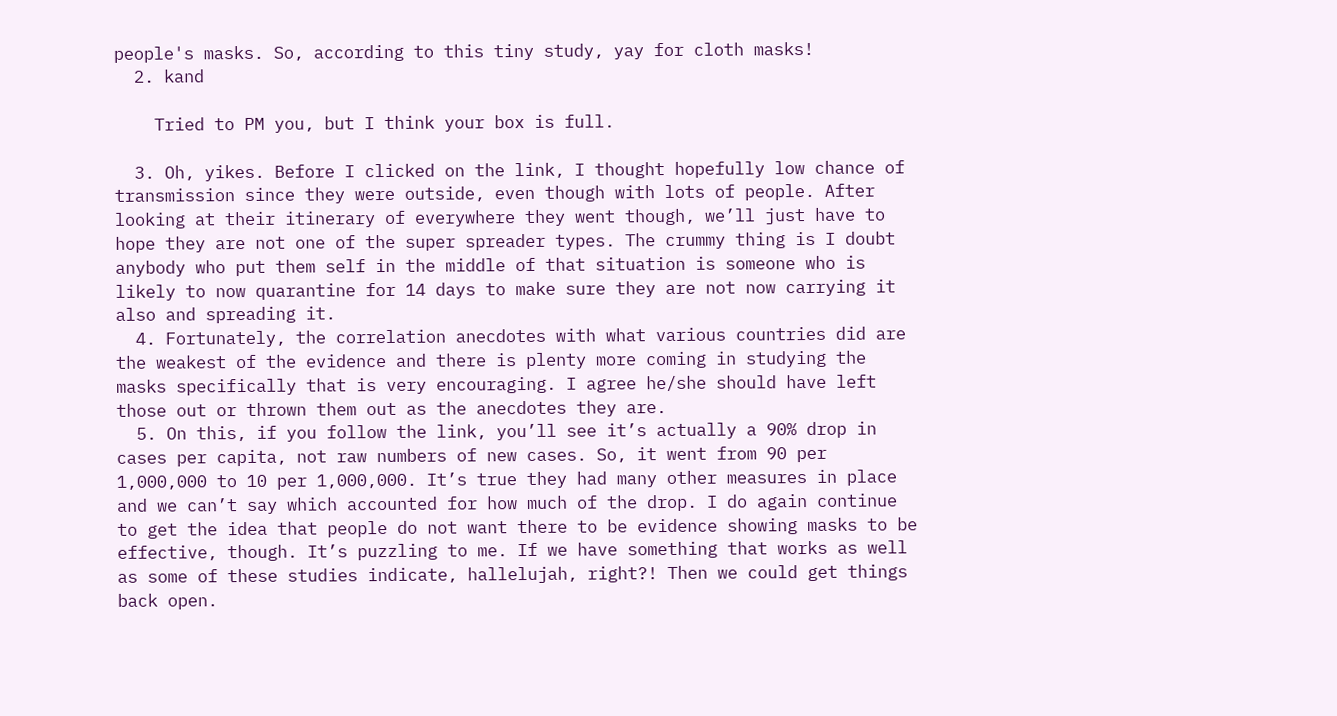people's masks. So, according to this tiny study, yay for cloth masks!
  2. kand

    Tried to PM you, but I think your box is full.

  3. Oh, yikes. Before I clicked on the link, I thought hopefully low chance of transmission since they were outside, even though with lots of people. After looking at their itinerary of everywhere they went though, we’ll just have to hope they are not one of the super spreader types. The crummy thing is I doubt anybody who put them self in the middle of that situation is someone who is likely to now quarantine for 14 days to make sure they are not now carrying it also and spreading it.
  4. Fortunately, the correlation anecdotes with what various countries did are the weakest of the evidence and there is plenty more coming in studying the masks specifically that is very encouraging. I agree he/she should have left those out or thrown them out as the anecdotes they are.
  5. On this, if you follow the link, you’ll see it’s actually a 90% drop in cases per capita, not raw numbers of new cases. So, it went from 90 per 1,000,000 to 10 per 1,000,000. It’s true they had many other measures in place and we can’t say which accounted for how much of the drop. I do again continue to get the idea that people do not want there to be evidence showing masks to be effective, though. It’s puzzling to me. If we have something that works as well as some of these studies indicate, hallelujah, right?! Then we could get things back open.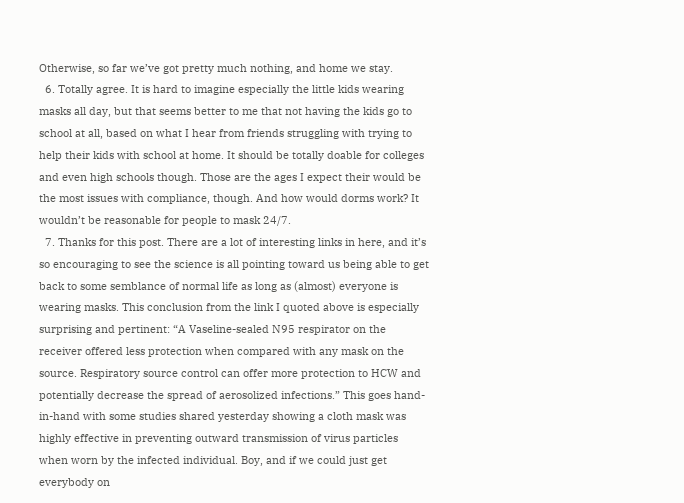Otherwise, so far we’ve got pretty much nothing, and home we stay.
  6. Totally agree. It is hard to imagine especially the little kids wearing masks all day, but that seems better to me that not having the kids go to school at all, based on what I hear from friends struggling with trying to help their kids with school at home. It should be totally doable for colleges and even high schools though. Those are the ages I expect their would be the most issues with compliance, though. And how would dorms work? It wouldn’t be reasonable for people to mask 24/7.
  7. Thanks for this post. There are a lot of interesting links in here, and it’s so encouraging to see the science is all pointing toward us being able to get back to some semblance of normal life as long as (almost) everyone is wearing masks. This conclusion from the link I quoted above is especially surprising and pertinent: “A Vaseline-sealed N95 respirator on the receiver offered less protection when compared with any mask on the source. Respiratory source control can offer more protection to HCW and potentially decrease the spread of aerosolized infections.” This goes hand-in-hand with some studies shared yesterday showing a cloth mask was highly effective in preventing outward transmission of virus particles when worn by the infected individual. Boy, and if we could just get everybody on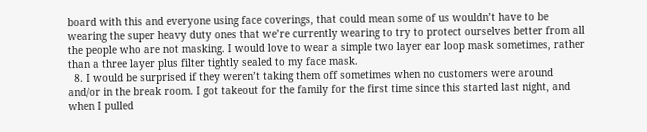board with this and everyone using face coverings, that could mean some of us wouldn’t have to be wearing the super heavy duty ones that we’re currently wearing to try to protect ourselves better from all the people who are not masking. I would love to wear a simple two layer ear loop mask sometimes, rather than a three layer plus filter tightly sealed to my face mask.
  8. I would be surprised if they weren’t taking them off sometimes when no customers were around and/or in the break room. I got takeout for the family for the first time since this started last night, and when I pulled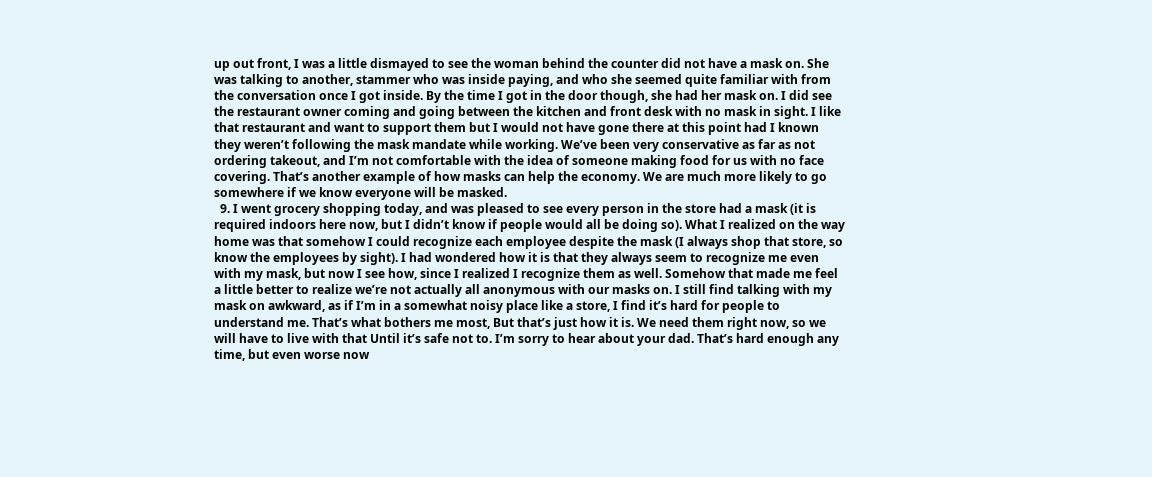up out front, I was a little dismayed to see the woman behind the counter did not have a mask on. She was talking to another, stammer who was inside paying, and who she seemed quite familiar with from the conversation once I got inside. By the time I got in the door though, she had her mask on. I did see the restaurant owner coming and going between the kitchen and front desk with no mask in sight. I like that restaurant and want to support them but I would not have gone there at this point had I known they weren’t following the mask mandate while working. We’ve been very conservative as far as not ordering takeout, and I’m not comfortable with the idea of someone making food for us with no face covering. That’s another example of how masks can help the economy. We are much more likely to go somewhere if we know everyone will be masked.
  9. I went grocery shopping today, and was pleased to see every person in the store had a mask (it is required indoors here now, but I didn’t know if people would all be doing so). What I realized on the way home was that somehow I could recognize each employee despite the mask (I always shop that store, so know the employees by sight). I had wondered how it is that they always seem to recognize me even with my mask, but now I see how, since I realized I recognize them as well. Somehow that made me feel a little better to realize we’re not actually all anonymous with our masks on. I still find talking with my mask on awkward, as if I’m in a somewhat noisy place like a store, I find it’s hard for people to understand me. That’s what bothers me most, But that’s just how it is. We need them right now, so we will have to live with that Until it’s safe not to. I’m sorry to hear about your dad. That’s hard enough any time, but even worse now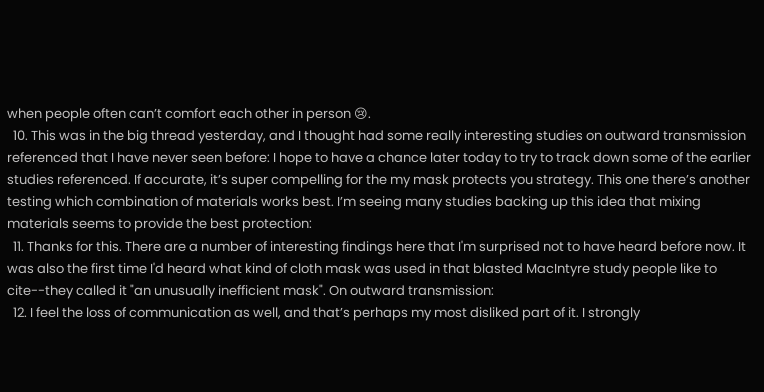when people often can’t comfort each other in person 😢.
  10. This was in the big thread yesterday, and I thought had some really interesting studies on outward transmission referenced that I have never seen before: I hope to have a chance later today to try to track down some of the earlier studies referenced. If accurate, it’s super compelling for the my mask protects you strategy. This one there’s another testing which combination of materials works best. I’m seeing many studies backing up this idea that mixing materials seems to provide the best protection:
  11. Thanks for this. There are a number of interesting findings here that I'm surprised not to have heard before now. It was also the first time I'd heard what kind of cloth mask was used in that blasted MacIntyre study people like to cite--they called it "an unusually inefficient mask". On outward transmission:
  12. I feel the loss of communication as well, and that’s perhaps my most disliked part of it. I strongly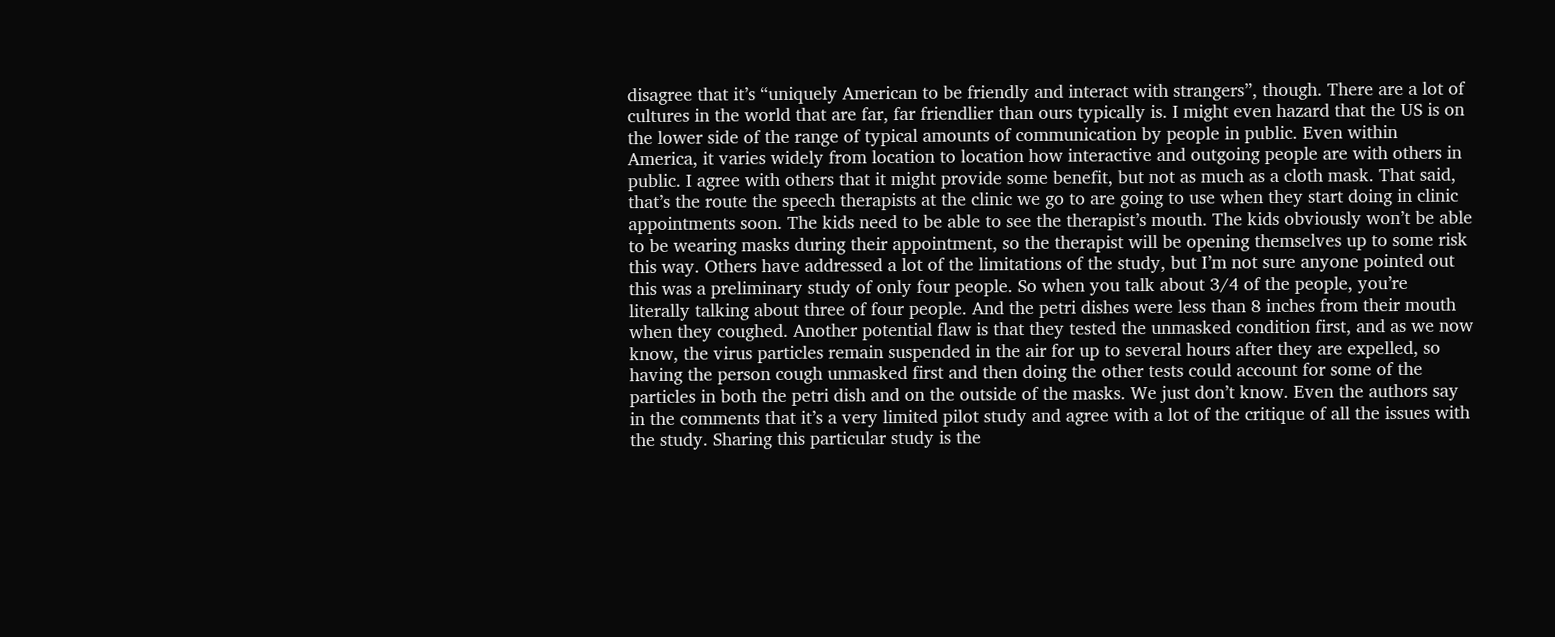disagree that it’s “uniquely American to be friendly and interact with strangers”, though. There are a lot of cultures in the world that are far, far friendlier than ours typically is. I might even hazard that the US is on the lower side of the range of typical amounts of communication by people in public. Even within America, it varies widely from location to location how interactive and outgoing people are with others in public. I agree with others that it might provide some benefit, but not as much as a cloth mask. That said, that’s the route the speech therapists at the clinic we go to are going to use when they start doing in clinic appointments soon. The kids need to be able to see the therapist’s mouth. The kids obviously won’t be able to be wearing masks during their appointment, so the therapist will be opening themselves up to some risk this way. Others have addressed a lot of the limitations of the study, but I’m not sure anyone pointed out this was a preliminary study of only four people. So when you talk about 3/4 of the people, you’re literally talking about three of four people. And the petri dishes were less than 8 inches from their mouth when they coughed. Another potential flaw is that they tested the unmasked condition first, and as we now know, the virus particles remain suspended in the air for up to several hours after they are expelled, so having the person cough unmasked first and then doing the other tests could account for some of the particles in both the petri dish and on the outside of the masks. We just don’t know. Even the authors say in the comments that it’s a very limited pilot study and agree with a lot of the critique of all the issues with the study. Sharing this particular study is the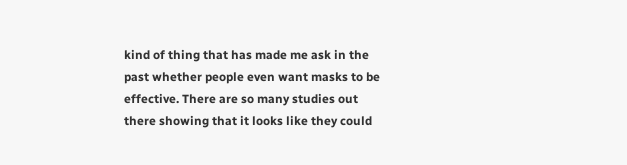kind of thing that has made me ask in the past whether people even want masks to be effective. There are so many studies out there showing that it looks like they could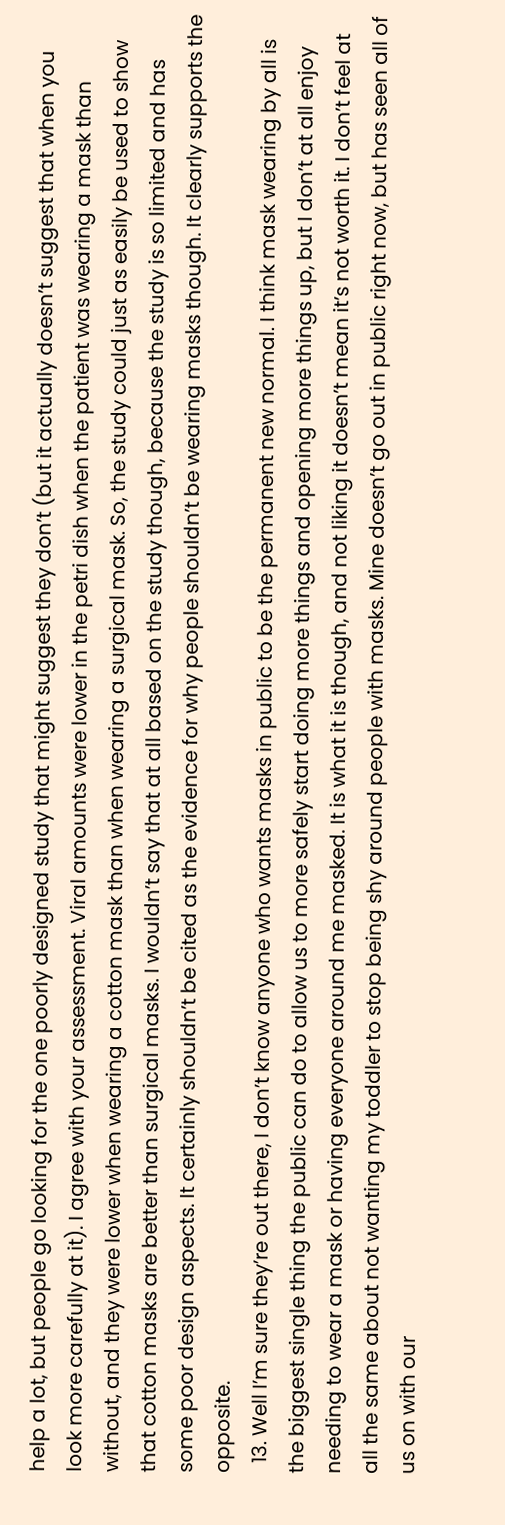help a lot, but people go looking for the one poorly designed study that might suggest they don’t (but it actually doesn’t suggest that when you look more carefully at it). I agree with your assessment. Viral amounts were lower in the petri dish when the patient was wearing a mask than without, and they were lower when wearing a cotton mask than when wearing a surgical mask. So, the study could just as easily be used to show that cotton masks are better than surgical masks. I wouldn’t say that at all based on the study though, because the study is so limited and has some poor design aspects. It certainly shouldn’t be cited as the evidence for why people shouldn’t be wearing masks though. It clearly supports the opposite.
  13. Well I’m sure they’re out there, I don’t know anyone who wants masks in public to be the permanent new normal. I think mask wearing by all is the biggest single thing the public can do to allow us to more safely start doing more things and opening more things up, but I don’t at all enjoy needing to wear a mask or having everyone around me masked. It is what it is though, and not liking it doesn’t mean it’s not worth it. I don’t feel at all the same about not wanting my toddler to stop being shy around people with masks. Mine doesn’t go out in public right now, but has seen all of us on with our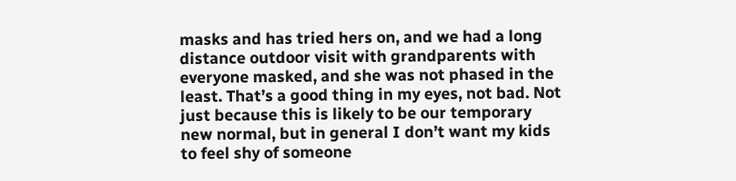masks and has tried hers on, and we had a long distance outdoor visit with grandparents with everyone masked, and she was not phased in the least. That’s a good thing in my eyes, not bad. Not just because this is likely to be our temporary new normal, but in general I don’t want my kids to feel shy of someone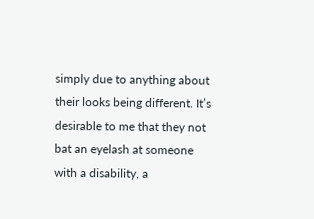simply due to anything about their looks being different. It’s desirable to me that they not bat an eyelash at someone with a disability, a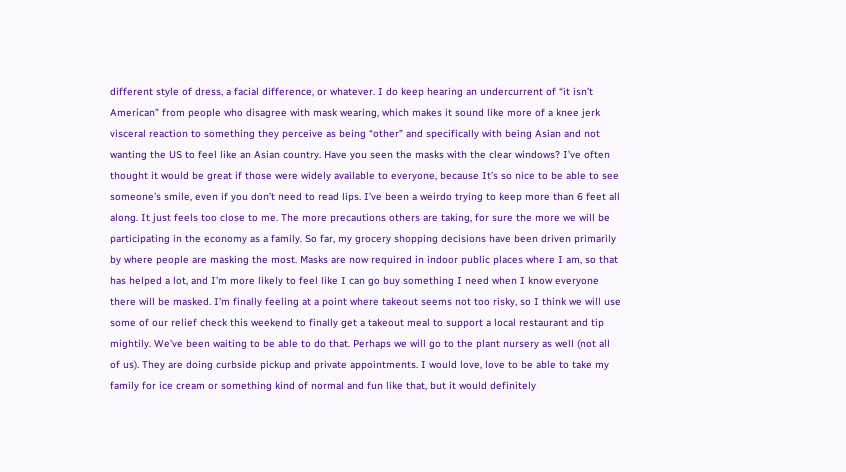different style of dress, a facial difference, or whatever. I do keep hearing an undercurrent of “it isn’t American” from people who disagree with mask wearing, which makes it sound like more of a knee jerk visceral reaction to something they perceive as being “other” and specifically with being Asian and not wanting the US to feel like an Asian country. Have you seen the masks with the clear windows? I’ve often thought it would be great if those were widely available to everyone, because It’s so nice to be able to see someone’s smile, even if you don’t need to read lips. I’ve been a weirdo trying to keep more than 6 feet all along. It just feels too close to me. The more precautions others are taking, for sure the more we will be participating in the economy as a family. So far, my grocery shopping decisions have been driven primarily by where people are masking the most. Masks are now required in indoor public places where I am, so that has helped a lot, and I’m more likely to feel like I can go buy something I need when I know everyone there will be masked. I’m finally feeling at a point where takeout seems not too risky, so I think we will use some of our relief check this weekend to finally get a takeout meal to support a local restaurant and tip mightily. We’ve been waiting to be able to do that. Perhaps we will go to the plant nursery as well (not all of us). They are doing curbside pickup and private appointments. I would love, love to be able to take my family for ice cream or something kind of normal and fun like that, but it would definitely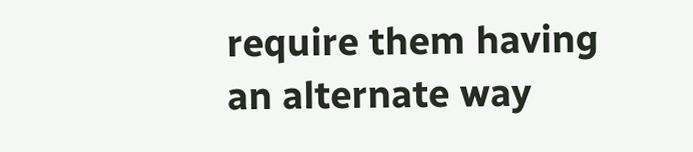require them having an alternate way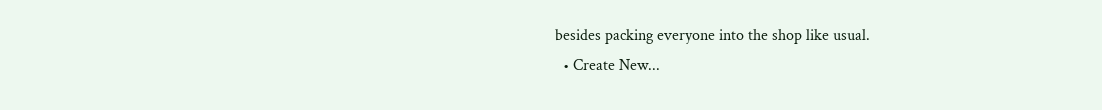besides packing everyone into the shop like usual.
  • Create New...